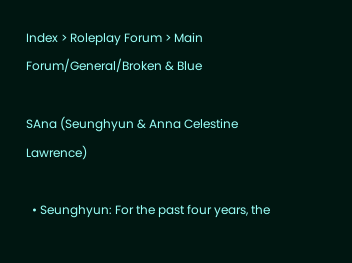Index > Roleplay Forum > Main Forum/General/Broken & Blue

SAna (Seunghyun & Anna Celestine Lawrence)

  • Seunghyun: For the past four years, the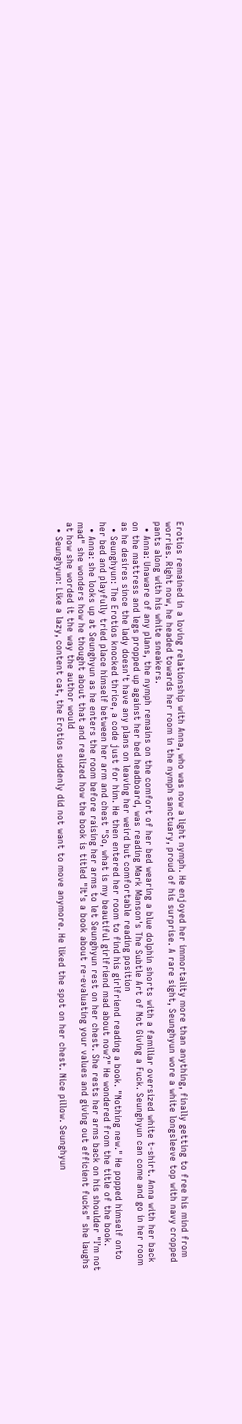Erotios remained in a loving relationship with Anna, who was now a light nymph. He enjoyed her immortality more than anything, finally getting to free his mind from worries. Right now, he headed towards her room in the nymph sanctuary, proud of his surprise. A rare sight, Seunghyun wore a white longsleeve top with navy cropped pants along with his white sneakers.
  • Anna: Unaware of any plans, the nymph remains on the comfort of her bed wearing a blue dolphin shorts with a familiar oversized white t-shirt. Anna with her back on the mattress and legs propped up against her bed headboard, was reading Mark Manson's The Subtle Art of Not Giving a Fuck. Seunghyun can come and go in her room as he desires since the lady doesn't have any plans on leaving her weird but comfortable reading position
  • Seunghyun: The Erotios knocked thrice, a code just for him. He then entered her room to find his girlfriend reading a book. "Nothing new." He popped himself onto her bed and playfully tried place himself between her arm and chest "So, what is my beautiful girlfriend mad about now?" He wondered from the title of the book.
  • Anna: she looks up at Seunghyun as he enters the room before raising her arms to let Seunghyun rest on her chest. She rests her arms back on his shoulder "I'm not mad" she wonders how he thought about that and realized how the book is titled "It's a book about re-evaluating your values and giving out efficient fucks" she laughs at how she worded it the way the author would
  • Seunghyun: Like a lazy, content cat, the Erotios suddenly did not want to move anymore. He liked the spot on her chest. Nice pillow. Seunghyun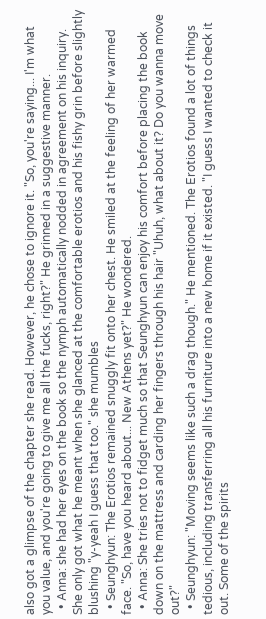also got a glimpse of the chapter she read. However, he chose to ignore it. "So, you're saying... I'm what you value, and you're going to give me all the fucks, right?" He grinned in a suggestive manner.
  • Anna: she had her eyes on the book so the nymph automatically nodded in agreement on his inquiry. She only got what he meant when she glanced at the comfortable erotios and his fishy grin before slightly blushing "y-yeah I guess that too." she mumbles
  • Seunghyun: The Erotios remained snuggly fit onto her chest. He smiled at the feeling of her warmed face. "So, have you heard about... New Athens yet?" He wondered.
  • Anna: She tries not to fidget much so that Seunghyun can enjoy his comfort before placing the book down on the mattress and carding her fingers through his hair "Uhuh, what about it? Do you wanna move out?"
  • Seunghyun: "Moving seems like such a drag though." He mentioned. The Erotios found a lot of things tedious, including transferring all his furniture into a new home if it existed. "I guess I wanted to check it out. Some of the spirits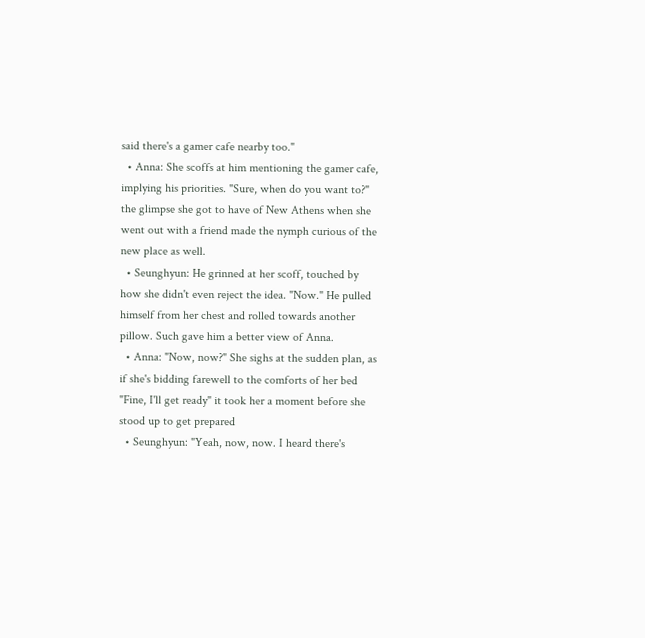said there's a gamer cafe nearby too."
  • Anna: She scoffs at him mentioning the gamer cafe, implying his priorities. "Sure, when do you want to?" the glimpse she got to have of New Athens when she went out with a friend made the nymph curious of the new place as well.
  • Seunghyun: He grinned at her scoff, touched by how she didn't even reject the idea. "Now." He pulled himself from her chest and rolled towards another pillow. Such gave him a better view of Anna.
  • Anna: "Now, now?" She sighs at the sudden plan, as if she's bidding farewell to the comforts of her bed "Fine, I'll get ready" it took her a moment before she stood up to get prepared
  • Seunghyun: "Yeah, now, now. I heard there's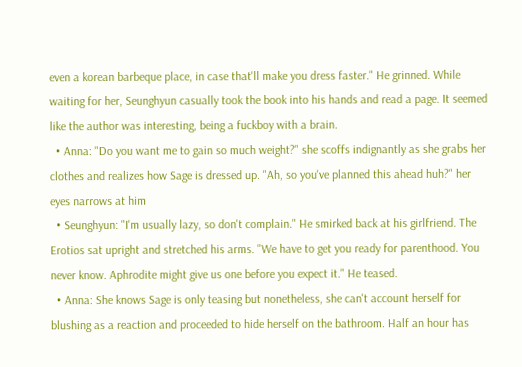even a korean barbeque place, in case that'll make you dress faster." He grinned. While waiting for her, Seunghyun casually took the book into his hands and read a page. It seemed like the author was interesting, being a fuckboy with a brain.
  • Anna: "Do you want me to gain so much weight?" she scoffs indignantly as she grabs her clothes and realizes how Sage is dressed up. "Ah, so you've planned this ahead huh?" her eyes narrows at him
  • Seunghyun: "I'm usually lazy, so don't complain." He smirked back at his girlfriend. The Erotios sat upright and stretched his arms. "We have to get you ready for parenthood. You never know. Aphrodite might give us one before you expect it." He teased.
  • Anna: She knows Sage is only teasing but nonetheless, she can't account herself for blushing as a reaction and proceeded to hide herself on the bathroom. Half an hour has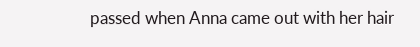passed when Anna came out with her hair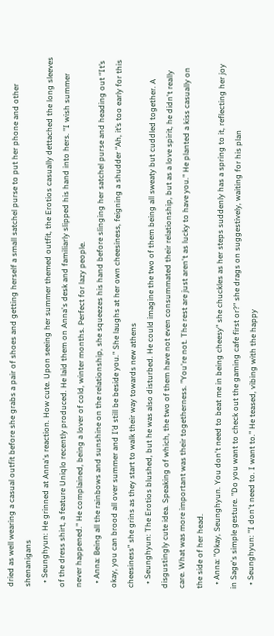dried as well wearing a casual outfit before she grabs a pair of shoes and getting herself a small satchel purse to put her phone and other shenanigans
  • Seunghyun: He grinned at Anna's reaction. How cute. Upon seeing her summer themed outfit, the Erotios casually dettached the long sleeves of the dress shirt, a feature Uniqlo recently produced. He laid them on Anna's desk and familiarly slipped his hand into hers. "I wish summer never happened." He complained, being a lover of cold, winter months. Perfect for lazy people.
  • Anna: Being all the rainbows and sunshine on the relationship, she squeezes his hand before slinging her satchel purse and heading out “It’s okay, you can brood all over summer and I’d still be beside you.” She laughs at her own cheesiness, feigning a shudder “Ah, it’s too early for this cheesiness” she grins as they start to walk their way towards new athens
  • Seunghyun: The Erotios blushed, but he was also disturbed. He could imagine the two of them being all sweaty but cuddled together. A disgustingly cute idea. Speaking of which, the two of them have not even consummated their relationship, but as a love spirit, he didn't really care. What was more important was their togetherness. "You're not. The rest are just aren't as lucky to have you." He planted a kiss casually on the side of her head.
  • Anna: "Okay, Seunghyun. You don't need to beat me in being cheesy" she chuckles as her steps suddenly has a spring to it, reflecting her joy in Sage's simple gesture. "Do you want to check out the gaming cafe first or?" she drags on suggestively, waiting for his plan
  • Seunghyun: "I don't need to. I want to." He teased, vibing with the happy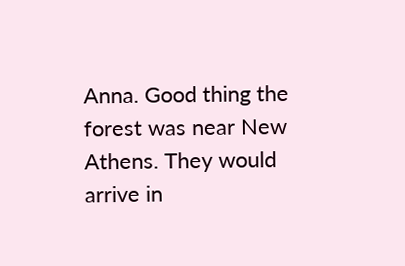Anna. Good thing the forest was near New Athens. They would arrive in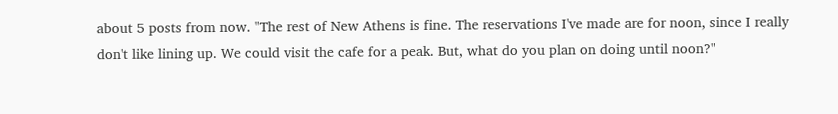about 5 posts from now. "The rest of New Athens is fine. The reservations I've made are for noon, since I really don't like lining up. We could visit the cafe for a peak. But, what do you plan on doing until noon?"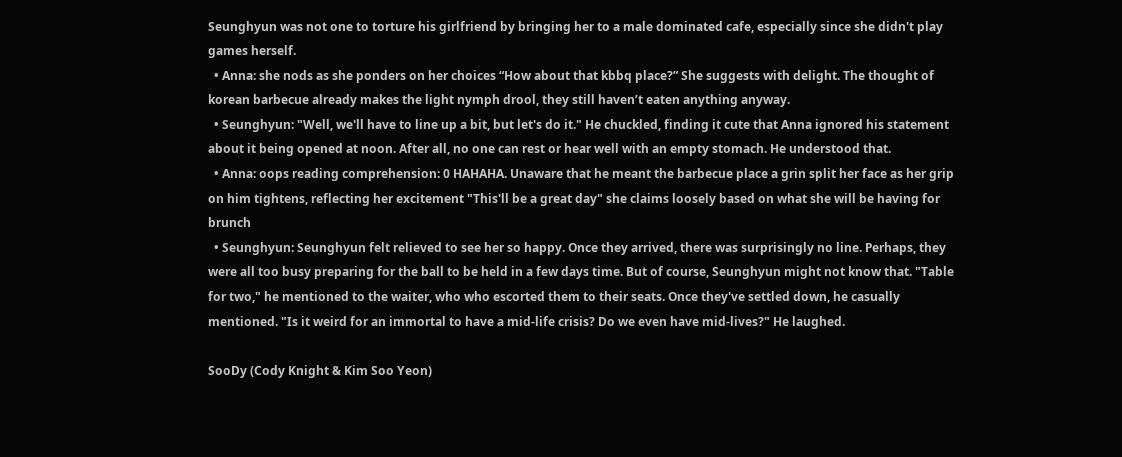Seunghyun was not one to torture his girlfriend by bringing her to a male dominated cafe, especially since she didn't play games herself.
  • Anna: she nods as she ponders on her choices “How about that kbbq place?” She suggests with delight. The thought of korean barbecue already makes the light nymph drool, they still haven’t eaten anything anyway.
  • Seunghyun: "Well, we'll have to line up a bit, but let's do it." He chuckled, finding it cute that Anna ignored his statement about it being opened at noon. After all, no one can rest or hear well with an empty stomach. He understood that.
  • Anna: oops reading comprehension: 0 HAHAHA. Unaware that he meant the barbecue place a grin split her face as her grip on him tightens, reflecting her excitement "This'll be a great day" she claims loosely based on what she will be having for brunch
  • Seunghyun: Seunghyun felt relieved to see her so happy. Once they arrived, there was surprisingly no line. Perhaps, they were all too busy preparing for the ball to be held in a few days time. But of course, Seunghyun might not know that. "Table for two," he mentioned to the waiter, who who escorted them to their seats. Once they've settled down, he casually mentioned. "Is it weird for an immortal to have a mid-life crisis? Do we even have mid-lives?" He laughed.

SooDy (Cody Knight & Kim Soo Yeon)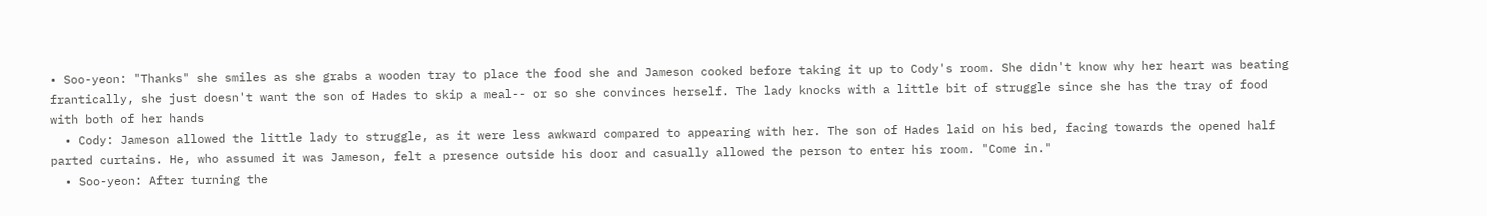• Soo-yeon: "Thanks" she smiles as she grabs a wooden tray to place the food she and Jameson cooked before taking it up to Cody's room. She didn't know why her heart was beating frantically, she just doesn't want the son of Hades to skip a meal-- or so she convinces herself. The lady knocks with a little bit of struggle since she has the tray of food with both of her hands
  • Cody: Jameson allowed the little lady to struggle, as it were less awkward compared to appearing with her. The son of Hades laid on his bed, facing towards the opened half parted curtains. He, who assumed it was Jameson, felt a presence outside his door and casually allowed the person to enter his room. "Come in."
  • Soo-yeon: After turning the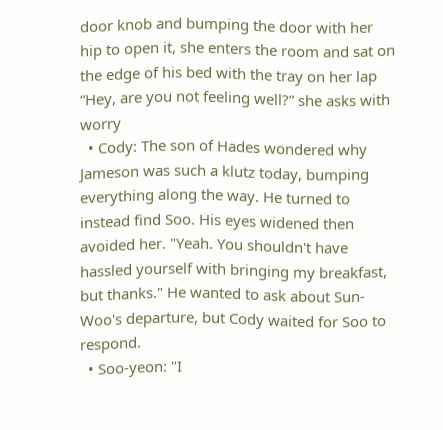door knob and bumping the door with her hip to open it, she enters the room and sat on the edge of his bed with the tray on her lap “Hey, are you not feeling well?” she asks with worry
  • Cody: The son of Hades wondered why Jameson was such a klutz today, bumping everything along the way. He turned to instead find Soo. His eyes widened then avoided her. "Yeah. You shouldn't have hassled yourself with bringing my breakfast, but thanks." He wanted to ask about Sun-Woo's departure, but Cody waited for Soo to respond.
  • Soo-yeon: "I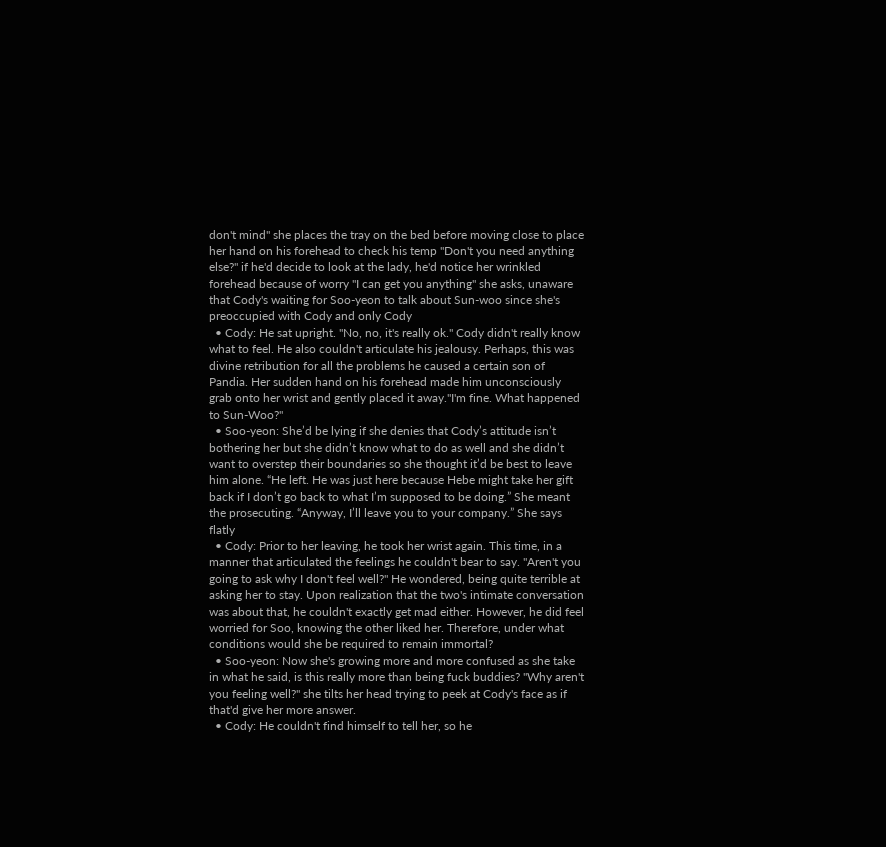don't mind" she places the tray on the bed before moving close to place her hand on his forehead to check his temp "Don't you need anything else?" if he'd decide to look at the lady, he'd notice her wrinkled forehead because of worry "I can get you anything" she asks, unaware that Cody's waiting for Soo-yeon to talk about Sun-woo since she's preoccupied with Cody and only Cody
  • Cody: He sat upright. "No, no, it's really ok." Cody didn't really know what to feel. He also couldn't articulate his jealousy. Perhaps, this was divine retribution for all the problems he caused a certain son of Pandia. Her sudden hand on his forehead made him unconsciously grab onto her wrist and gently placed it away."I'm fine. What happened to Sun-Woo?"
  • Soo-yeon: She’d be lying if she denies that Cody’s attitude isn’t bothering her but she didn’t know what to do as well and she didn’t want to overstep their boundaries so she thought it’d be best to leave him alone. “He left. He was just here because Hebe might take her gift back if I don’t go back to what I’m supposed to be doing.” She meant the prosecuting. “Anyway, I’ll leave you to your company.” She says flatly
  • Cody: Prior to her leaving, he took her wrist again. This time, in a manner that articulated the feelings he couldn't bear to say. "Aren't you going to ask why I don't feel well?" He wondered, being quite terrible at asking her to stay. Upon realization that the two's intimate conversation was about that, he couldn't exactly get mad either. However, he did feel worried for Soo, knowing the other liked her. Therefore, under what conditions would she be required to remain immortal?
  • Soo-yeon: Now she's growing more and more confused as she take in what he said, is this really more than being fuck buddies? "Why aren't you feeling well?" she tilts her head trying to peek at Cody's face as if that'd give her more answer.
  • Cody: He couldn't find himself to tell her, so he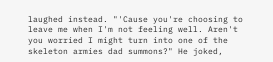laughed instead. "'Cause you're choosing to leave me when I'm not feeling well. Aren't you worried I might turn into one of the skeleton armies dad summons?" He joked,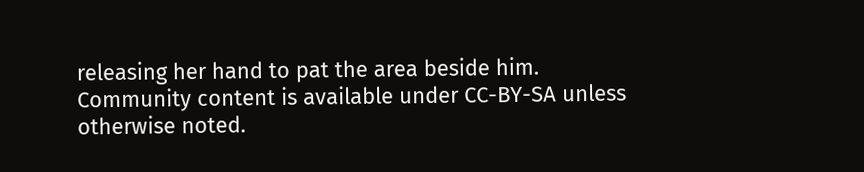releasing her hand to pat the area beside him.
Community content is available under CC-BY-SA unless otherwise noted.